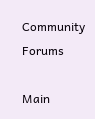Community Forums

Main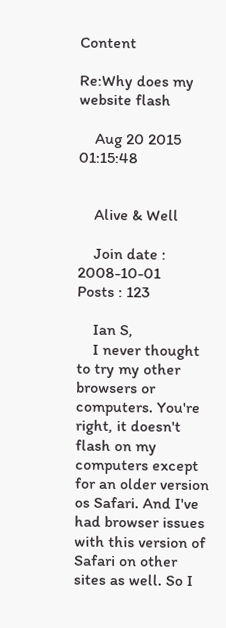Content

Re:Why does my website flash

    Aug 20 2015 01:15:48


    Alive & Well

    Join date : 2008-10-01      Posts : 123

    Ian S,
    I never thought to try my other browsers or computers. You're right, it doesn't flash on my computers except for an older version os Safari. And I've had browser issues with this version of Safari on other sites as well. So I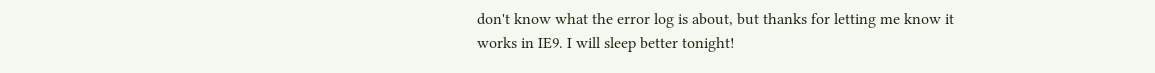don't know what the error log is about, but thanks for letting me know it works in IE9. I will sleep better tonight!